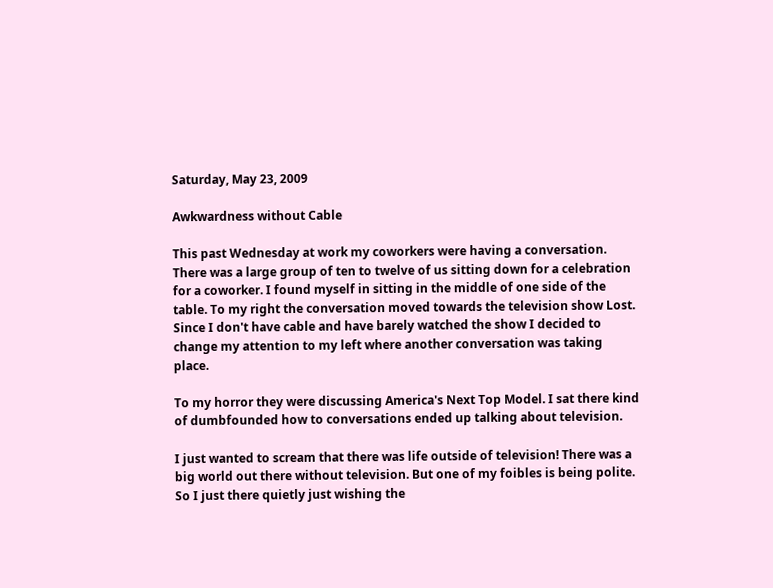Saturday, May 23, 2009

Awkwardness without Cable

This past Wednesday at work my coworkers were having a conversation. There was a large group of ten to twelve of us sitting down for a celebration for a coworker. I found myself in sitting in the middle of one side of the table. To my right the conversation moved towards the television show Lost. Since I don't have cable and have barely watched the show I decided to change my attention to my left where another conversation was taking place.

To my horror they were discussing America's Next Top Model. I sat there kind of dumbfounded how to conversations ended up talking about television.

I just wanted to scream that there was life outside of television! There was a big world out there without television. But one of my foibles is being polite. So I just there quietly just wishing the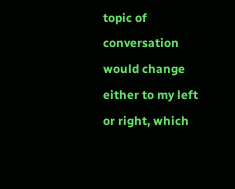topic of conversation would change either to my left or right, which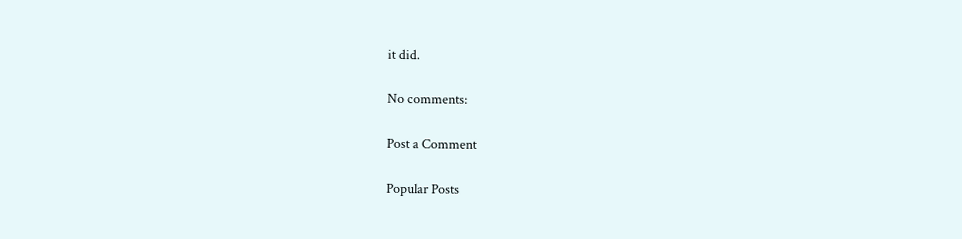it did.

No comments:

Post a Comment

Popular Posts